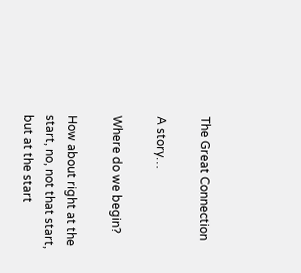The Great Connection

A story…

Where do we begin?

How about right at the start, no, not that start, but at the start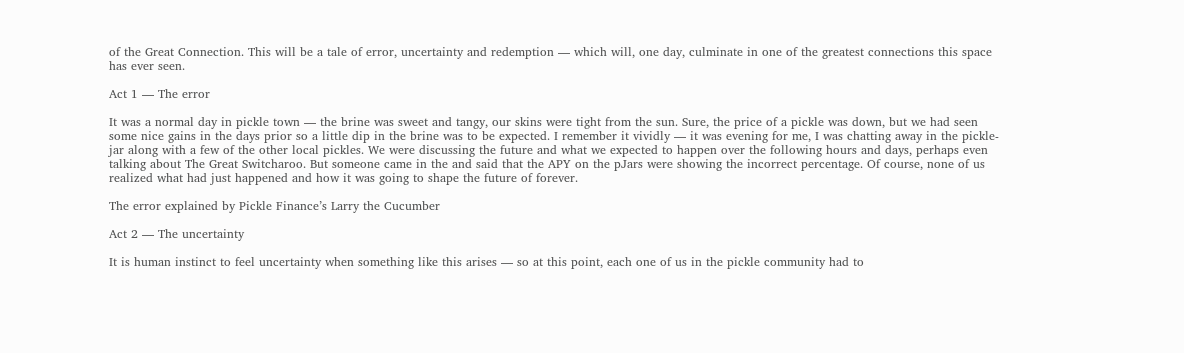of the Great Connection. This will be a tale of error, uncertainty and redemption — which will, one day, culminate in one of the greatest connections this space has ever seen.

Act 1 — The error

It was a normal day in pickle town — the brine was sweet and tangy, our skins were tight from the sun. Sure, the price of a pickle was down, but we had seen some nice gains in the days prior so a little dip in the brine was to be expected. I remember it vividly — it was evening for me, I was chatting away in the pickle-jar along with a few of the other local pickles. We were discussing the future and what we expected to happen over the following hours and days, perhaps even talking about The Great Switcharoo. But someone came in the and said that the APY on the pJars were showing the incorrect percentage. Of course, none of us realized what had just happened and how it was going to shape the future of forever.

The error explained by Pickle Finance’s Larry the Cucumber

Act 2 — The uncertainty

It is human instinct to feel uncertainty when something like this arises — so at this point, each one of us in the pickle community had to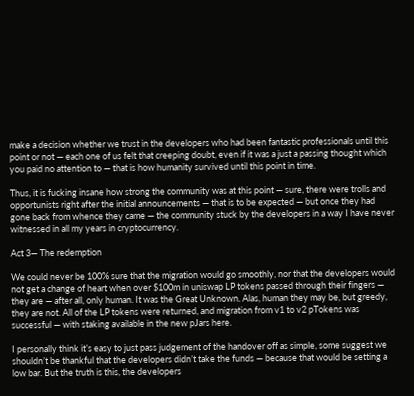make a decision whether we trust in the developers who had been fantastic professionals until this point or not — each one of us felt that creeping doubt, even if it was a just a passing thought which you paid no attention to — that is how humanity survived until this point in time.

Thus, it is fucking insane how strong the community was at this point — sure, there were trolls and opportunists right after the initial announcements — that is to be expected — but once they had gone back from whence they came — the community stuck by the developers in a way I have never witnessed in all my years in cryptocurrency.

Act 3— The redemption

We could never be 100% sure that the migration would go smoothly, nor that the developers would not get a change of heart when over $100m in uniswap LP tokens passed through their fingers — they are — after all, only human. It was the Great Unknown. Alas, human they may be, but greedy, they are not. All of the LP tokens were returned, and migration from v1 to v2 pTokens was successful — with staking available in the new pJars here.

I personally think it’s easy to just pass judgement of the handover off as simple, some suggest we shouldn’t be thankful that the developers didn’t take the funds — because that would be setting a low bar. But the truth is this, the developers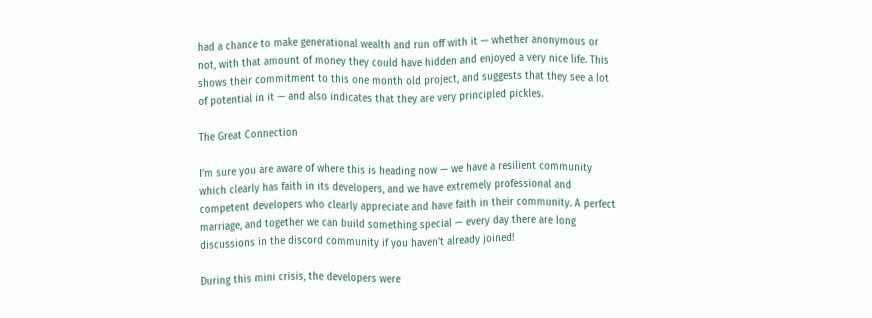had a chance to make generational wealth and run off with it — whether anonymous or not, with that amount of money they could have hidden and enjoyed a very nice life. This shows their commitment to this one month old project, and suggests that they see a lot of potential in it — and also indicates that they are very principled pickles.

The Great Connection

I’m sure you are aware of where this is heading now — we have a resilient community which clearly has faith in its developers, and we have extremely professional and competent developers who clearly appreciate and have faith in their community. A perfect marriage, and together we can build something special — every day there are long discussions in the discord community if you haven’t already joined!

During this mini crisis, the developers were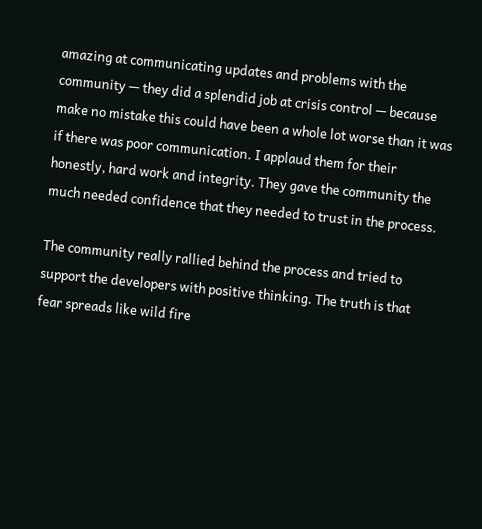amazing at communicating updates and problems with the community — they did a splendid job at crisis control — because make no mistake this could have been a whole lot worse than it was if there was poor communication. I applaud them for their honestly, hard work and integrity. They gave the community the much needed confidence that they needed to trust in the process.

The community really rallied behind the process and tried to support the developers with positive thinking. The truth is that fear spreads like wild fire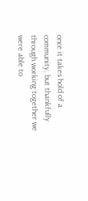once it takes hold of a community, but thankfully through working together we were able to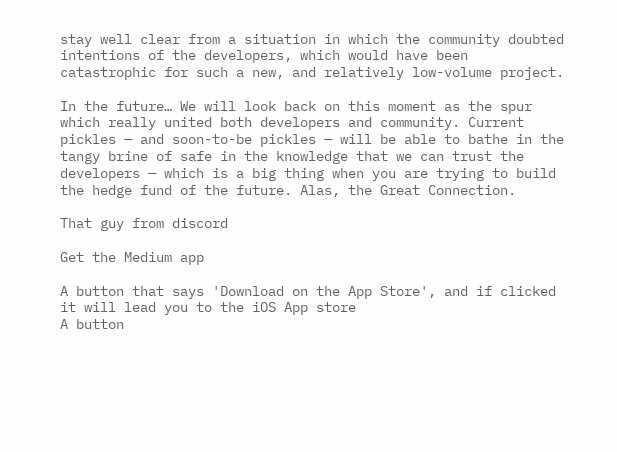stay well clear from a situation in which the community doubted intentions of the developers, which would have been catastrophic for such a new, and relatively low-volume project.

In the future… We will look back on this moment as the spur which really united both developers and community. Current pickles — and soon-to-be pickles — will be able to bathe in the tangy brine of safe in the knowledge that we can trust the developers — which is a big thing when you are trying to build the hedge fund of the future. Alas, the Great Connection.

That guy from discord

Get the Medium app

A button that says 'Download on the App Store', and if clicked it will lead you to the iOS App store
A button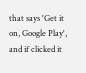that says 'Get it on, Google Play', and if clicked it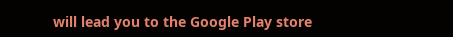will lead you to the Google Play store